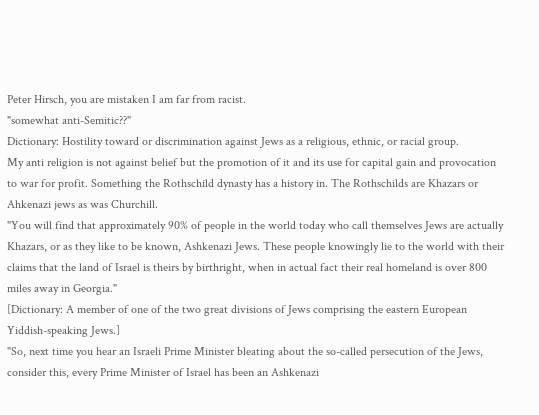Peter Hirsch, you are mistaken I am far from racist.
"somewhat anti-Semitic??"
Dictionary: Hostility toward or discrimination against Jews as a religious, ethnic, or racial group.
My anti religion is not against belief but the promotion of it and its use for capital gain and provocation to war for profit. Something the Rothschild dynasty has a history in. The Rothschilds are Khazars or Ahkenazi jews as was Churchill.
"You will find that approximately 90% of people in the world today who call themselves Jews are actually Khazars, or as they like to be known, Ashkenazi Jews. These people knowingly lie to the world with their claims that the land of Israel is theirs by birthright, when in actual fact their real homeland is over 800 miles away in Georgia."
[Dictionary: A member of one of the two great divisions of Jews comprising the eastern European Yiddish-speaking Jews.]
"So, next time you hear an Israeli Prime Minister bleating about the so-called persecution of the Jews, consider this, every Prime Minister of Israel has been an Ashkenazi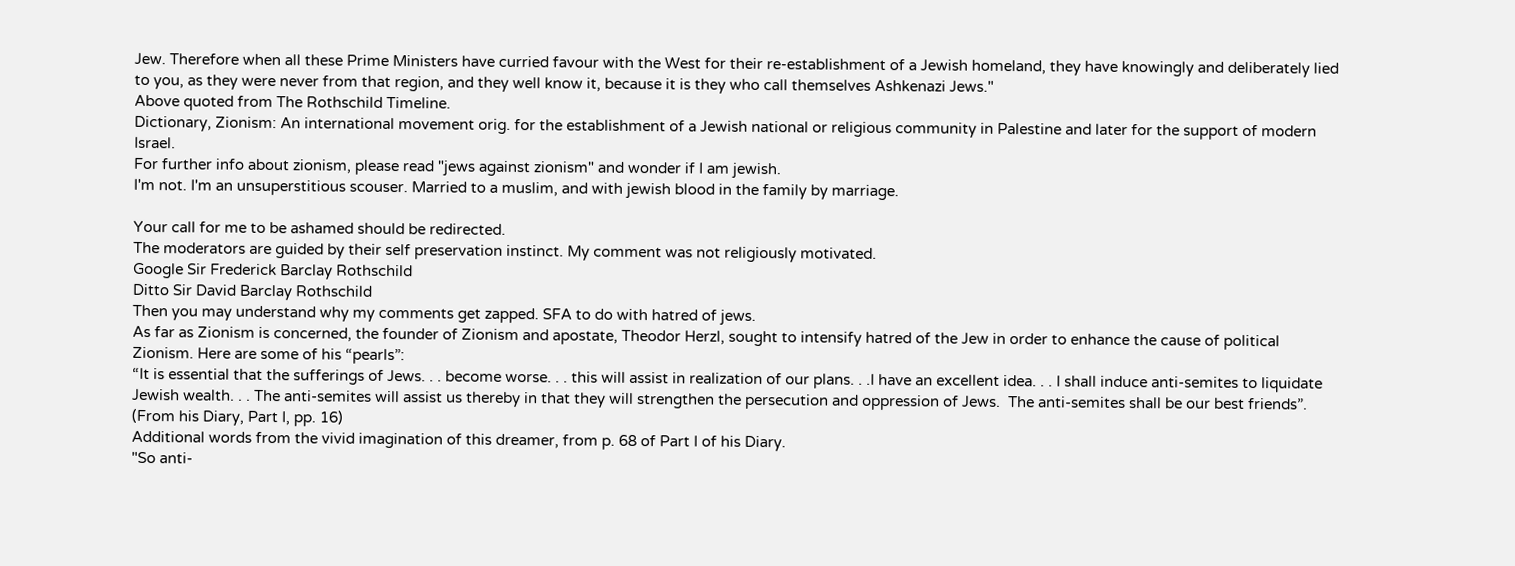Jew. Therefore when all these Prime Ministers have curried favour with the West for their re-establishment of a Jewish homeland, they have knowingly and deliberately lied to you, as they were never from that region, and they well know it, because it is they who call themselves Ashkenazi Jews."
Above quoted from The Rothschild Timeline.
Dictionary, Zionism: An international movement orig. for the establishment of a Jewish national or religious community in Palestine and later for the support of modern Israel.
For further info about zionism, please read "jews against zionism" and wonder if I am jewish.
I'm not. I'm an unsuperstitious scouser. Married to a muslim, and with jewish blood in the family by marriage.

Your call for me to be ashamed should be redirected.
The moderators are guided by their self preservation instinct. My comment was not religiously motivated.
Google Sir Frederick Barclay Rothschild
Ditto Sir David Barclay Rothschild
Then you may understand why my comments get zapped. SFA to do with hatred of jews.
As far as Zionism is concerned, the founder of Zionism and apostate, Theodor Herzl, sought to intensify hatred of the Jew in order to enhance the cause of political Zionism. Here are some of his “pearls”:
“It is essential that the sufferings of Jews. . . become worse. . . this will assist in realization of our plans. . .I have an excellent idea. . . I shall induce anti-semites to liquidate Jewish wealth. . . The anti-semites will assist us thereby in that they will strengthen the persecution and oppression of Jews.  The anti-semites shall be our best friends”. (From his Diary, Part I, pp. 16)
Additional words from the vivid imagination of this dreamer, from p. 68 of Part I of his Diary.
"So anti-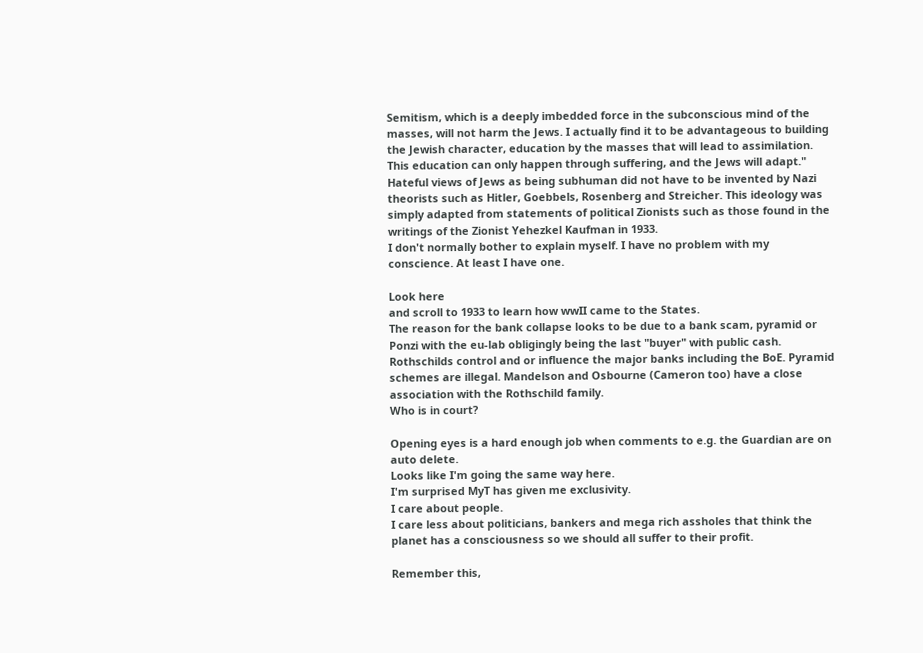Semitism, which is a deeply imbedded force in the subconscious mind of the masses, will not harm the Jews. I actually find it to be advantageous to building the Jewish character, education by the masses that will lead to assimilation. This education can only happen through suffering, and the Jews will adapt."
Hateful views of Jews as being subhuman did not have to be invented by Nazi theorists such as Hitler, Goebbels, Rosenberg and Streicher. This ideology was simply adapted from statements of political Zionists such as those found in the writings of the Zionist Yehezkel Kaufman in 1933.
I don't normally bother to explain myself. I have no problem with my conscience. At least I have one.

Look here
and scroll to 1933 to learn how wwII came to the States.
The reason for the bank collapse looks to be due to a bank scam, pyramid or Ponzi with the eu-lab obligingly being the last "buyer" with public cash. Rothschilds control and or influence the major banks including the BoE. Pyramid schemes are illegal. Mandelson and Osbourne (Cameron too) have a close association with the Rothschild family.
Who is in court?

Opening eyes is a hard enough job when comments to e.g. the Guardian are on auto delete.
Looks like I'm going the same way here.
I'm surprised MyT has given me exclusivity.
I care about people.
I care less about politicians, bankers and mega rich assholes that think the planet has a consciousness so we should all suffer to their profit.

Remember this,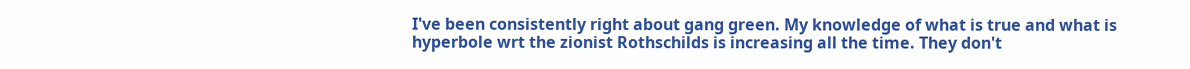I've been consistently right about gang green. My knowledge of what is true and what is hyperbole wrt the zionist Rothschilds is increasing all the time. They don't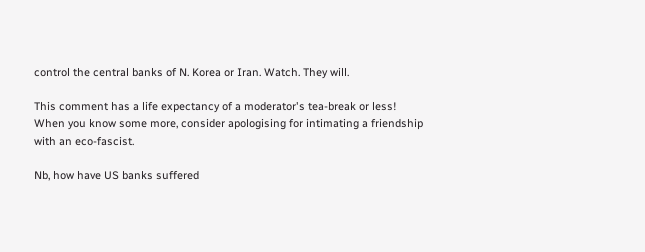control the central banks of N. Korea or Iran. Watch. They will.

This comment has a life expectancy of a moderator's tea-break or less!
When you know some more, consider apologising for intimating a friendship with an eco-fascist.

Nb, how have US banks suffered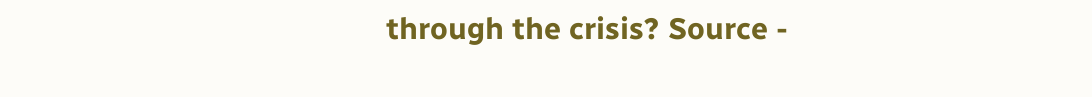through the crisis? Source -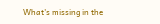What's missing in the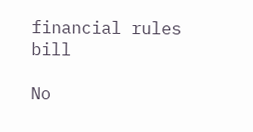financial rules bill

No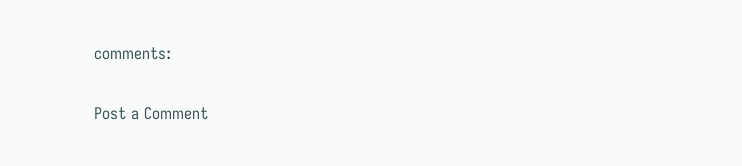comments:

Post a Comment